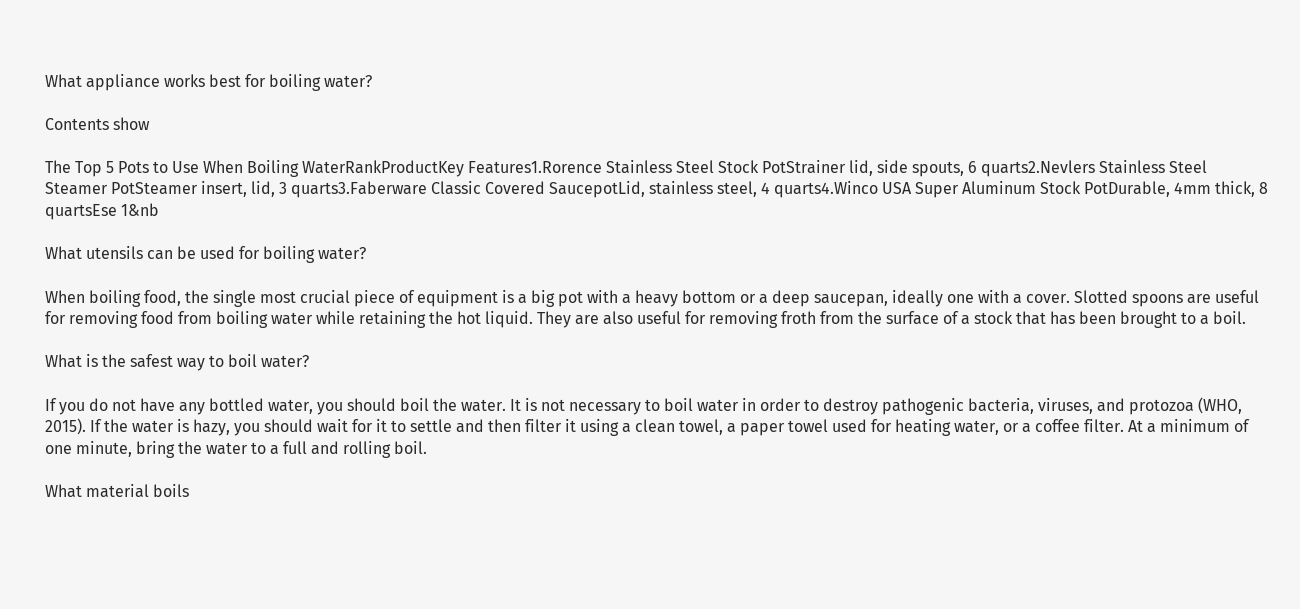What appliance works best for boiling water?

Contents show

The Top 5 Pots to Use When Boiling WaterRankProductKey Features1.Rorence Stainless Steel Stock PotStrainer lid, side spouts, 6 quarts2.Nevlers Stainless Steel Steamer PotSteamer insert, lid, 3 quarts3.Faberware Classic Covered SaucepotLid, stainless steel, 4 quarts4.Winco USA Super Aluminum Stock PotDurable, 4mm thick, 8 quartsEse 1&nb

What utensils can be used for boiling water?

When boiling food, the single most crucial piece of equipment is a big pot with a heavy bottom or a deep saucepan, ideally one with a cover. Slotted spoons are useful for removing food from boiling water while retaining the hot liquid. They are also useful for removing froth from the surface of a stock that has been brought to a boil.

What is the safest way to boil water?

If you do not have any bottled water, you should boil the water. It is not necessary to boil water in order to destroy pathogenic bacteria, viruses, and protozoa (WHO, 2015). If the water is hazy, you should wait for it to settle and then filter it using a clean towel, a paper towel used for heating water, or a coffee filter. At a minimum of one minute, bring the water to a full and rolling boil.

What material boils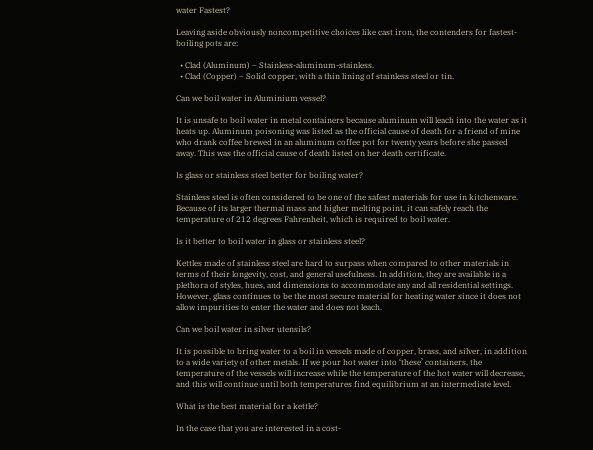water Fastest?

Leaving aside obviously noncompetitive choices like cast iron, the contenders for fastest-boiling pots are:

  • Clad (Aluminum) – Stainless-aluminum-stainless.
  • Clad (Copper) – Solid copper, with a thin lining of stainless steel or tin.

Can we boil water in Aluminium vessel?

It is unsafe to boil water in metal containers because aluminum will leach into the water as it heats up. Aluminum poisoning was listed as the official cause of death for a friend of mine who drank coffee brewed in an aluminum coffee pot for twenty years before she passed away. This was the official cause of death listed on her death certificate.

Is glass or stainless steel better for boiling water?

Stainless steel is often considered to be one of the safest materials for use in kitchenware. Because of its larger thermal mass and higher melting point, it can safely reach the temperature of 212 degrees Fahrenheit, which is required to boil water.

Is it better to boil water in glass or stainless steel?

Kettles made of stainless steel are hard to surpass when compared to other materials in terms of their longevity, cost, and general usefulness. In addition, they are available in a plethora of styles, hues, and dimensions to accommodate any and all residential settings. However, glass continues to be the most secure material for heating water since it does not allow impurities to enter the water and does not leach.

Can we boil water in silver utensils?

It is possible to bring water to a boil in vessels made of copper, brass, and silver, in addition to a wide variety of other metals. If we pour hot water into ‘these’ containers, the temperature of the vessels will increase while the temperature of the hot water will decrease, and this will continue until both temperatures find equilibrium at an intermediate level.

What is the best material for a kettle?

In the case that you are interested in a cost-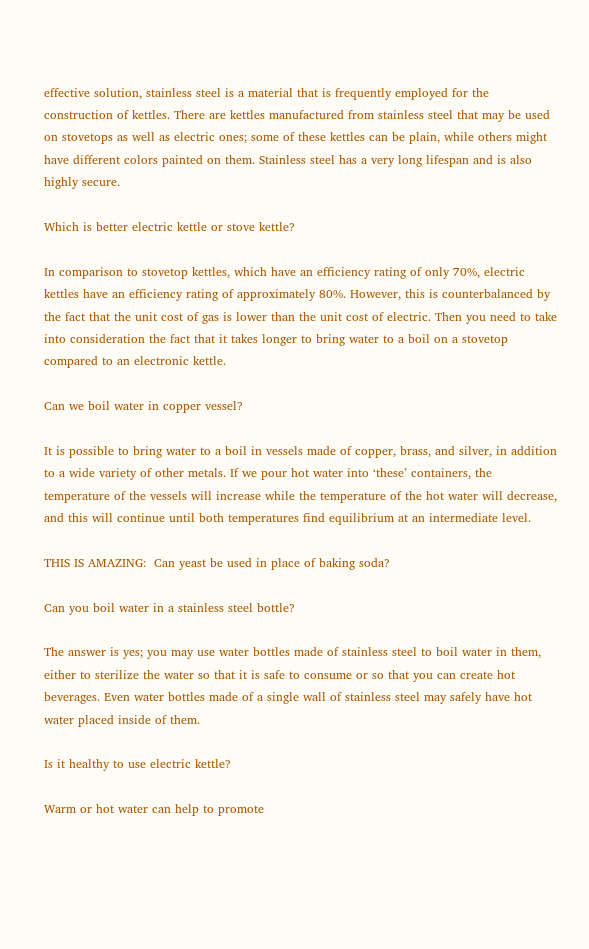effective solution, stainless steel is a material that is frequently employed for the construction of kettles. There are kettles manufactured from stainless steel that may be used on stovetops as well as electric ones; some of these kettles can be plain, while others might have different colors painted on them. Stainless steel has a very long lifespan and is also highly secure.

Which is better electric kettle or stove kettle?

In comparison to stovetop kettles, which have an efficiency rating of only 70%, electric kettles have an efficiency rating of approximately 80%. However, this is counterbalanced by the fact that the unit cost of gas is lower than the unit cost of electric. Then you need to take into consideration the fact that it takes longer to bring water to a boil on a stovetop compared to an electronic kettle.

Can we boil water in copper vessel?

It is possible to bring water to a boil in vessels made of copper, brass, and silver, in addition to a wide variety of other metals. If we pour hot water into ‘these’ containers, the temperature of the vessels will increase while the temperature of the hot water will decrease, and this will continue until both temperatures find equilibrium at an intermediate level.

THIS IS AMAZING:  Can yeast be used in place of baking soda?

Can you boil water in a stainless steel bottle?

The answer is yes; you may use water bottles made of stainless steel to boil water in them, either to sterilize the water so that it is safe to consume or so that you can create hot beverages. Even water bottles made of a single wall of stainless steel may safely have hot water placed inside of them.

Is it healthy to use electric kettle?

Warm or hot water can help to promote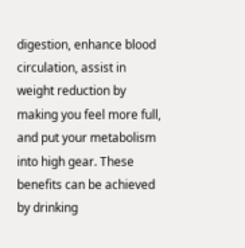digestion, enhance blood circulation, assist in weight reduction by making you feel more full, and put your metabolism into high gear. These benefits can be achieved by drinking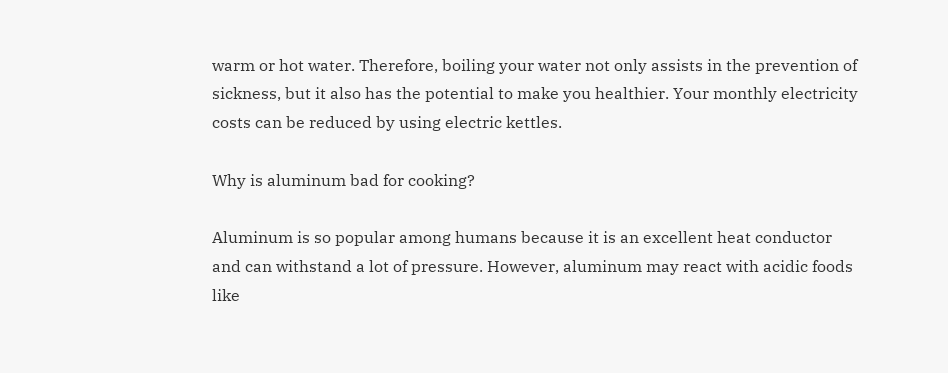warm or hot water. Therefore, boiling your water not only assists in the prevention of sickness, but it also has the potential to make you healthier. Your monthly electricity costs can be reduced by using electric kettles.

Why is aluminum bad for cooking?

Aluminum is so popular among humans because it is an excellent heat conductor and can withstand a lot of pressure. However, aluminum may react with acidic foods like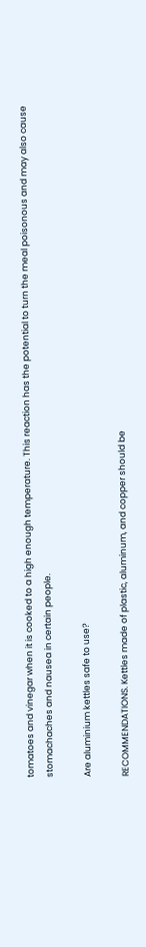tomatoes and vinegar when it is cooked to a high enough temperature. This reaction has the potential to turn the meal poisonous and may also cause stomachaches and nausea in certain people.

Are aluminium kettles safe to use?

RECOMMENDATIONS. Kettles made of plastic, aluminum, and copper should be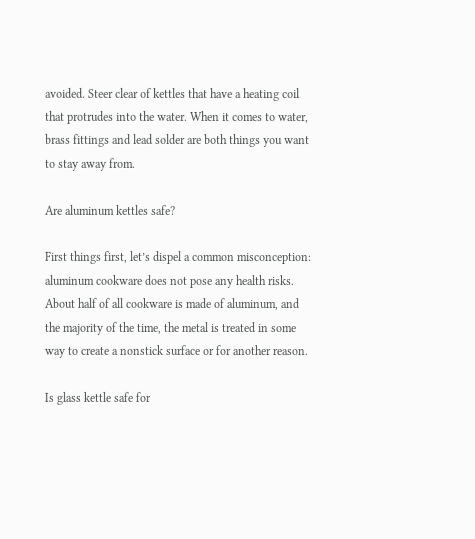avoided. Steer clear of kettles that have a heating coil that protrudes into the water. When it comes to water, brass fittings and lead solder are both things you want to stay away from.

Are aluminum kettles safe?

First things first, let’s dispel a common misconception: aluminum cookware does not pose any health risks. About half of all cookware is made of aluminum, and the majority of the time, the metal is treated in some way to create a nonstick surface or for another reason.

Is glass kettle safe for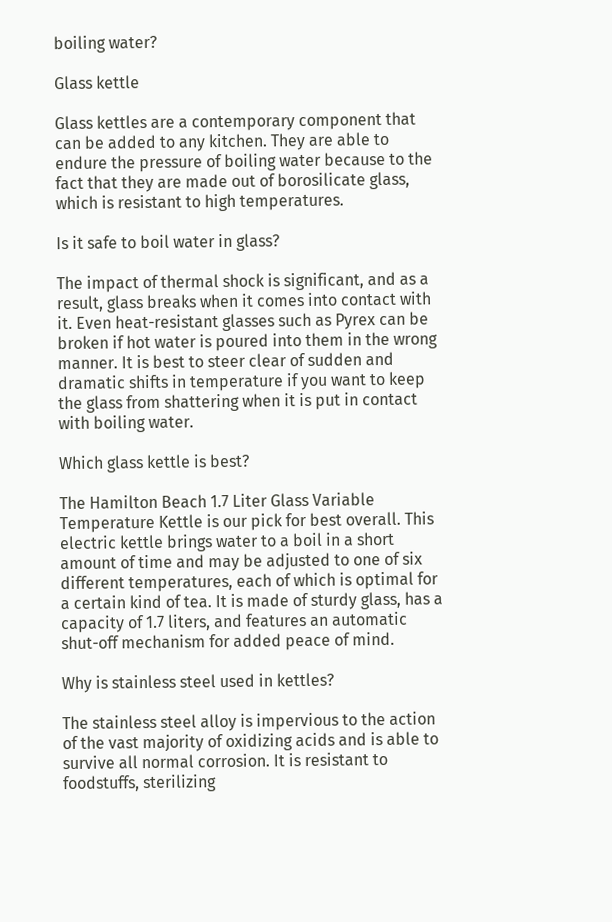boiling water?

Glass kettle

Glass kettles are a contemporary component that can be added to any kitchen. They are able to endure the pressure of boiling water because to the fact that they are made out of borosilicate glass, which is resistant to high temperatures.

Is it safe to boil water in glass?

The impact of thermal shock is significant, and as a result, glass breaks when it comes into contact with it. Even heat-resistant glasses such as Pyrex can be broken if hot water is poured into them in the wrong manner. It is best to steer clear of sudden and dramatic shifts in temperature if you want to keep the glass from shattering when it is put in contact with boiling water.

Which glass kettle is best?

The Hamilton Beach 1.7 Liter Glass Variable Temperature Kettle is our pick for best overall. This electric kettle brings water to a boil in a short amount of time and may be adjusted to one of six different temperatures, each of which is optimal for a certain kind of tea. It is made of sturdy glass, has a capacity of 1.7 liters, and features an automatic shut-off mechanism for added peace of mind.

Why is stainless steel used in kettles?

The stainless steel alloy is impervious to the action of the vast majority of oxidizing acids and is able to survive all normal corrosion. It is resistant to foodstuffs, sterilizing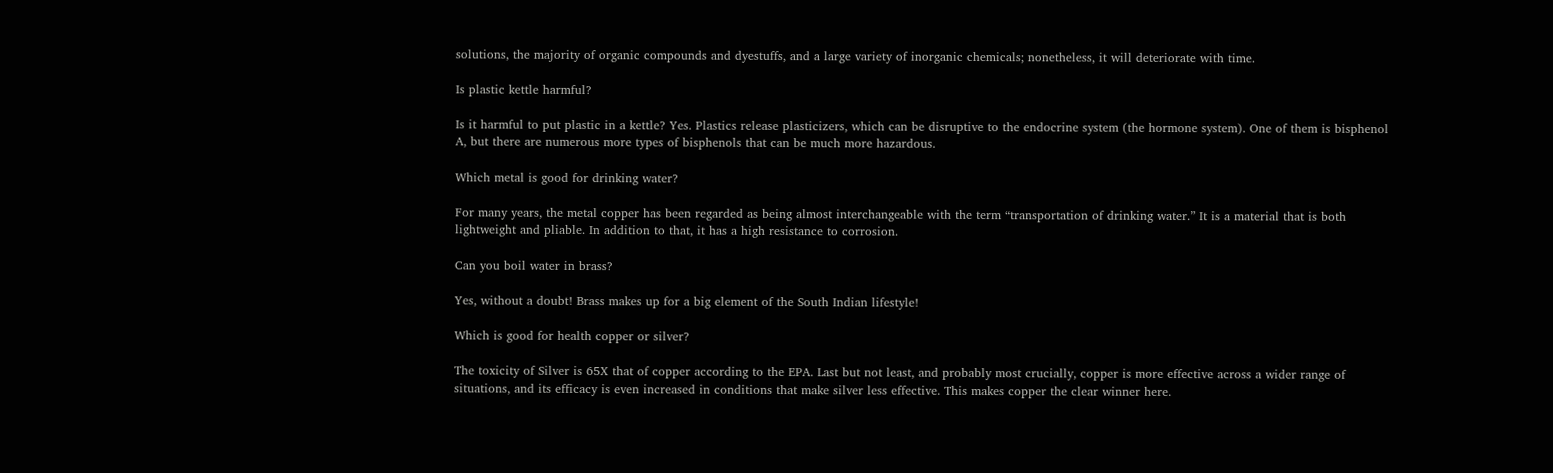solutions, the majority of organic compounds and dyestuffs, and a large variety of inorganic chemicals; nonetheless, it will deteriorate with time.

Is plastic kettle harmful?

Is it harmful to put plastic in a kettle? Yes. Plastics release plasticizers, which can be disruptive to the endocrine system (the hormone system). One of them is bisphenol A, but there are numerous more types of bisphenols that can be much more hazardous.

Which metal is good for drinking water?

For many years, the metal copper has been regarded as being almost interchangeable with the term “transportation of drinking water.” It is a material that is both lightweight and pliable. In addition to that, it has a high resistance to corrosion.

Can you boil water in brass?

Yes, without a doubt! Brass makes up for a big element of the South Indian lifestyle!

Which is good for health copper or silver?

The toxicity of Silver is 65X that of copper according to the EPA. Last but not least, and probably most crucially, copper is more effective across a wider range of situations, and its efficacy is even increased in conditions that make silver less effective. This makes copper the clear winner here.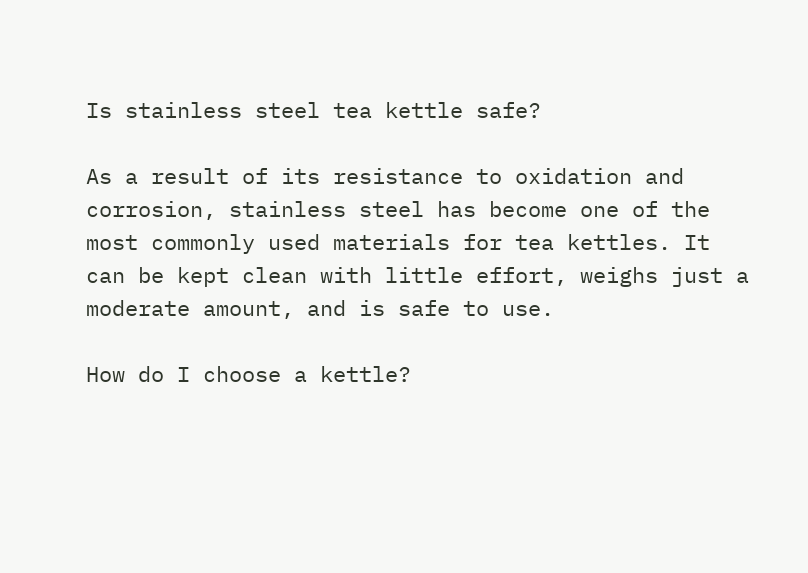Is stainless steel tea kettle safe?

As a result of its resistance to oxidation and corrosion, stainless steel has become one of the most commonly used materials for tea kettles. It can be kept clean with little effort, weighs just a moderate amount, and is safe to use.

How do I choose a kettle?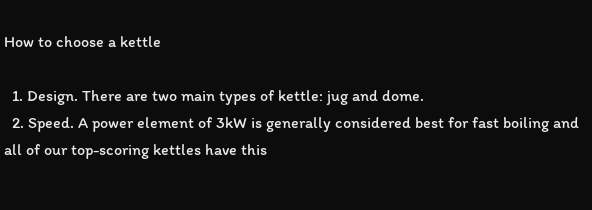How to choose a kettle

  1. Design. There are two main types of kettle: jug and dome.
  2. Speed. A power element of 3kW is generally considered best for fast boiling and all of our top-scoring kettles have this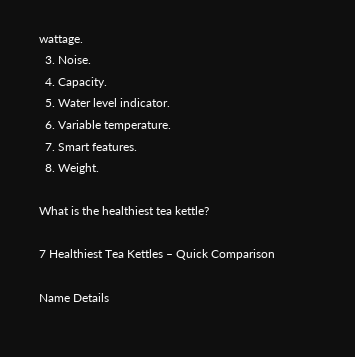wattage.
  3. Noise.
  4. Capacity.
  5. Water level indicator.
  6. Variable temperature.
  7. Smart features.
  8. Weight.

What is the healthiest tea kettle?

7 Healthiest Tea Kettles – Quick Comparison

Name Details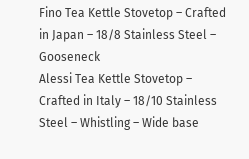Fino Tea Kettle Stovetop – Crafted in Japan – 18/8 Stainless Steel – Gooseneck
Alessi Tea Kettle Stovetop – Crafted in Italy – 18/10 Stainless Steel – Whistling – Wide base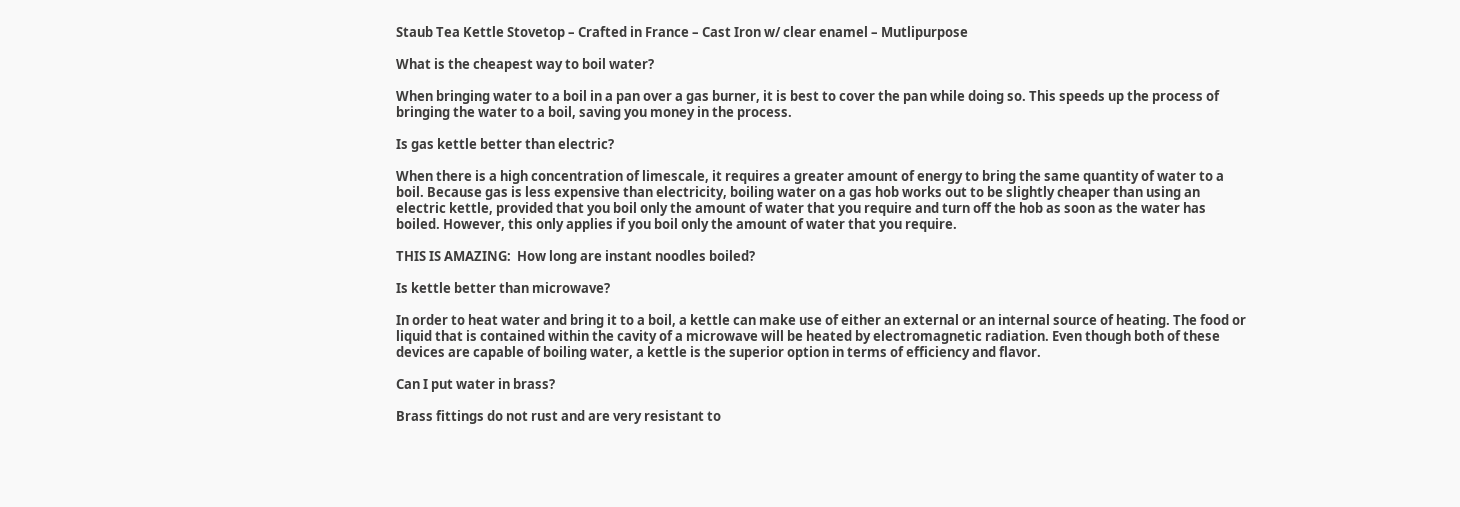Staub Tea Kettle Stovetop – Crafted in France – Cast Iron w/ clear enamel – Mutlipurpose

What is the cheapest way to boil water?

When bringing water to a boil in a pan over a gas burner, it is best to cover the pan while doing so. This speeds up the process of bringing the water to a boil, saving you money in the process.

Is gas kettle better than electric?

When there is a high concentration of limescale, it requires a greater amount of energy to bring the same quantity of water to a boil. Because gas is less expensive than electricity, boiling water on a gas hob works out to be slightly cheaper than using an electric kettle, provided that you boil only the amount of water that you require and turn off the hob as soon as the water has boiled. However, this only applies if you boil only the amount of water that you require.

THIS IS AMAZING:  How long are instant noodles boiled?

Is kettle better than microwave?

In order to heat water and bring it to a boil, a kettle can make use of either an external or an internal source of heating. The food or liquid that is contained within the cavity of a microwave will be heated by electromagnetic radiation. Even though both of these devices are capable of boiling water, a kettle is the superior option in terms of efficiency and flavor.

Can I put water in brass?

Brass fittings do not rust and are very resistant to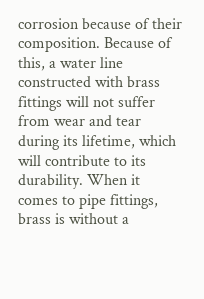corrosion because of their composition. Because of this, a water line constructed with brass fittings will not suffer from wear and tear during its lifetime, which will contribute to its durability. When it comes to pipe fittings, brass is without a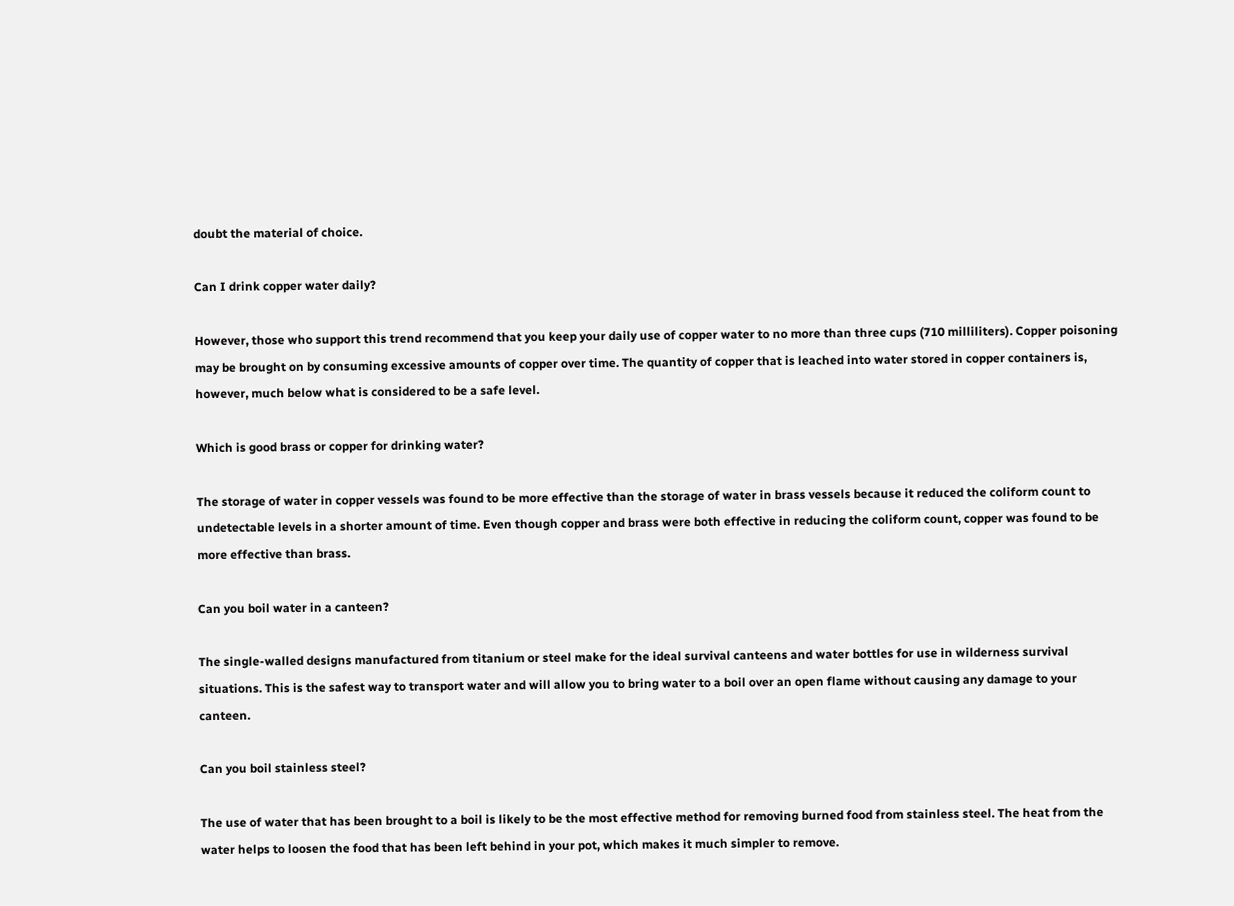doubt the material of choice.

Can I drink copper water daily?

However, those who support this trend recommend that you keep your daily use of copper water to no more than three cups (710 milliliters). Copper poisoning may be brought on by consuming excessive amounts of copper over time. The quantity of copper that is leached into water stored in copper containers is, however, much below what is considered to be a safe level.

Which is good brass or copper for drinking water?

The storage of water in copper vessels was found to be more effective than the storage of water in brass vessels because it reduced the coliform count to undetectable levels in a shorter amount of time. Even though copper and brass were both effective in reducing the coliform count, copper was found to be more effective than brass.

Can you boil water in a canteen?

The single-walled designs manufactured from titanium or steel make for the ideal survival canteens and water bottles for use in wilderness survival situations. This is the safest way to transport water and will allow you to bring water to a boil over an open flame without causing any damage to your canteen.

Can you boil stainless steel?

The use of water that has been brought to a boil is likely to be the most effective method for removing burned food from stainless steel. The heat from the water helps to loosen the food that has been left behind in your pot, which makes it much simpler to remove.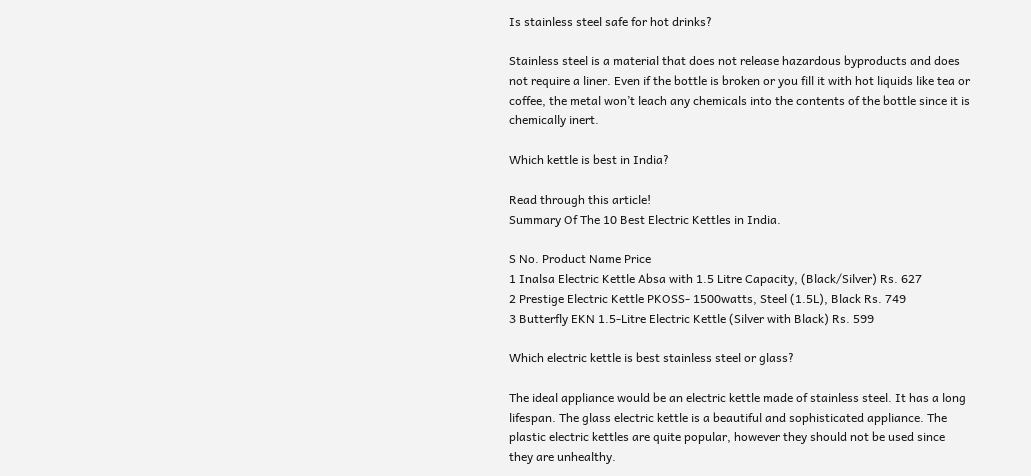Is stainless steel safe for hot drinks?

Stainless steel is a material that does not release hazardous byproducts and does not require a liner. Even if the bottle is broken or you fill it with hot liquids like tea or coffee, the metal won’t leach any chemicals into the contents of the bottle since it is chemically inert.

Which kettle is best in India?

Read through this article!
Summary Of The 10 Best Electric Kettles in India.

S No. Product Name Price
1 Inalsa Electric Kettle Absa with 1.5 Litre Capacity, (Black/Silver) Rs. 627
2 Prestige Electric Kettle PKOSS- 1500watts, Steel (1.5L), Black Rs. 749
3 Butterfly EKN 1.5-Litre Electric Kettle (Silver with Black) Rs. 599

Which electric kettle is best stainless steel or glass?

The ideal appliance would be an electric kettle made of stainless steel. It has a long lifespan. The glass electric kettle is a beautiful and sophisticated appliance. The plastic electric kettles are quite popular, however they should not be used since they are unhealthy.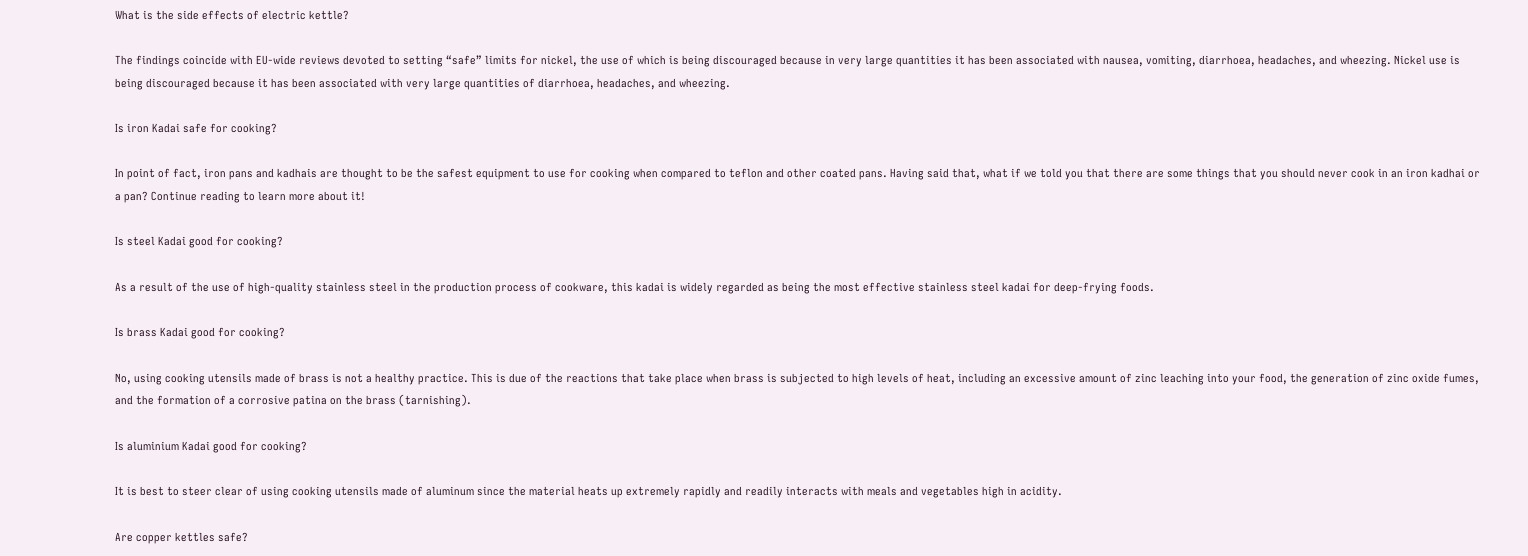What is the side effects of electric kettle?

The findings coincide with EU-wide reviews devoted to setting “safe” limits for nickel, the use of which is being discouraged because in very large quantities it has been associated with nausea, vomiting, diarrhoea, headaches, and wheezing. Nickel use is being discouraged because it has been associated with very large quantities of diarrhoea, headaches, and wheezing.

Is iron Kadai safe for cooking?

In point of fact, iron pans and kadhais are thought to be the safest equipment to use for cooking when compared to teflon and other coated pans. Having said that, what if we told you that there are some things that you should never cook in an iron kadhai or a pan? Continue reading to learn more about it!

Is steel Kadai good for cooking?

As a result of the use of high-quality stainless steel in the production process of cookware, this kadai is widely regarded as being the most effective stainless steel kadai for deep-frying foods.

Is brass Kadai good for cooking?

No, using cooking utensils made of brass is not a healthy practice. This is due of the reactions that take place when brass is subjected to high levels of heat, including an excessive amount of zinc leaching into your food, the generation of zinc oxide fumes, and the formation of a corrosive patina on the brass (tarnishing).

Is aluminium Kadai good for cooking?

It is best to steer clear of using cooking utensils made of aluminum since the material heats up extremely rapidly and readily interacts with meals and vegetables high in acidity.

Are copper kettles safe?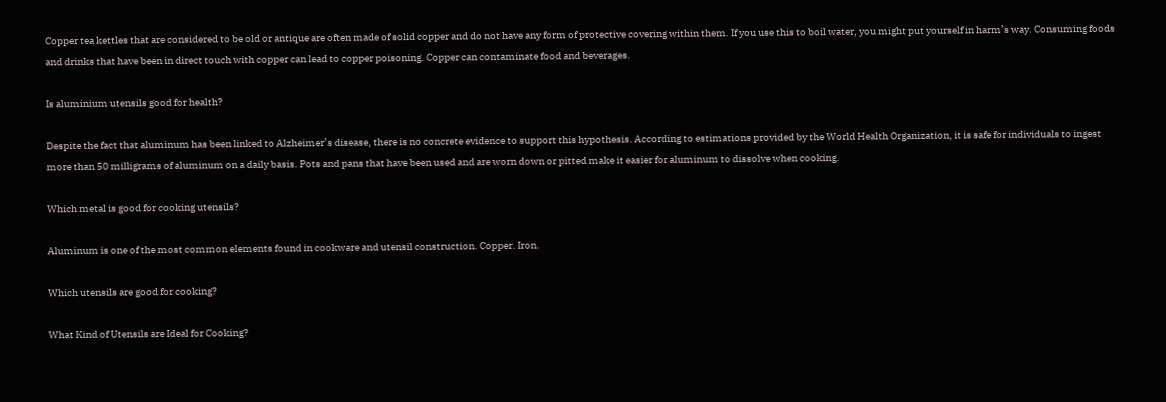Copper tea kettles that are considered to be old or antique are often made of solid copper and do not have any form of protective covering within them. If you use this to boil water, you might put yourself in harm’s way. Consuming foods and drinks that have been in direct touch with copper can lead to copper poisoning. Copper can contaminate food and beverages.

Is aluminium utensils good for health?

Despite the fact that aluminum has been linked to Alzheimer’s disease, there is no concrete evidence to support this hypothesis. According to estimations provided by the World Health Organization, it is safe for individuals to ingest more than 50 milligrams of aluminum on a daily basis. Pots and pans that have been used and are worn down or pitted make it easier for aluminum to dissolve when cooking.

Which metal is good for cooking utensils?

Aluminum is one of the most common elements found in cookware and utensil construction. Copper. Iron.

Which utensils are good for cooking?

What Kind of Utensils are Ideal for Cooking?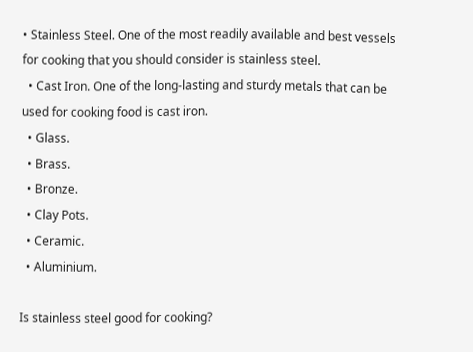• Stainless Steel. One of the most readily available and best vessels for cooking that you should consider is stainless steel.
  • Cast Iron. One of the long-lasting and sturdy metals that can be used for cooking food is cast iron.
  • Glass.
  • Brass.
  • Bronze.
  • Clay Pots.
  • Ceramic.
  • Aluminium.

Is stainless steel good for cooking?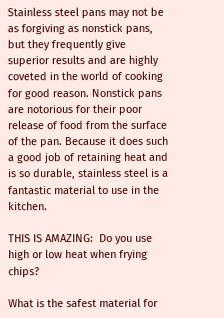Stainless steel pans may not be as forgiving as nonstick pans, but they frequently give superior results and are highly coveted in the world of cooking for good reason. Nonstick pans are notorious for their poor release of food from the surface of the pan. Because it does such a good job of retaining heat and is so durable, stainless steel is a fantastic material to use in the kitchen.

THIS IS AMAZING:  Do you use high or low heat when frying chips?

What is the safest material for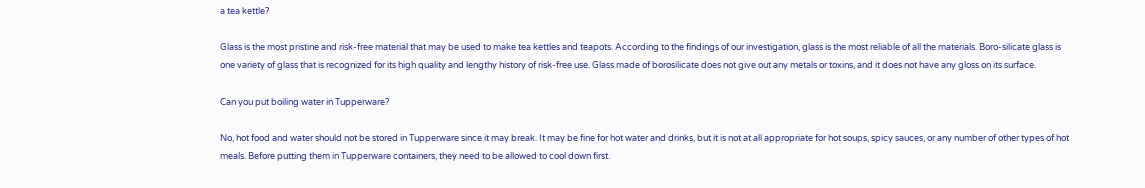a tea kettle?

Glass is the most pristine and risk-free material that may be used to make tea kettles and teapots. According to the findings of our investigation, glass is the most reliable of all the materials. Boro-silicate glass is one variety of glass that is recognized for its high quality and lengthy history of risk-free use. Glass made of borosilicate does not give out any metals or toxins, and it does not have any gloss on its surface.

Can you put boiling water in Tupperware?

No, hot food and water should not be stored in Tupperware since it may break. It may be fine for hot water and drinks, but it is not at all appropriate for hot soups, spicy sauces, or any number of other types of hot meals. Before putting them in Tupperware containers, they need to be allowed to cool down first.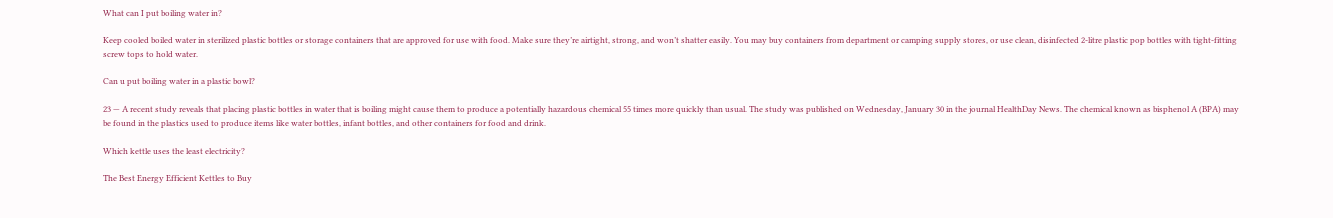What can I put boiling water in?

Keep cooled boiled water in sterilized plastic bottles or storage containers that are approved for use with food. Make sure they’re airtight, strong, and won’t shatter easily. You may buy containers from department or camping supply stores, or use clean, disinfected 2-litre plastic pop bottles with tight-fitting screw tops to hold water.

Can u put boiling water in a plastic bowl?

23 — A recent study reveals that placing plastic bottles in water that is boiling might cause them to produce a potentially hazardous chemical 55 times more quickly than usual. The study was published on Wednesday, January 30 in the journal HealthDay News. The chemical known as bisphenol A (BPA) may be found in the plastics used to produce items like water bottles, infant bottles, and other containers for food and drink.

Which kettle uses the least electricity?

The Best Energy Efficient Kettles to Buy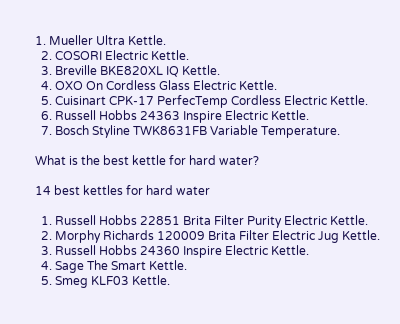1. Mueller Ultra Kettle.
  2. COSORI Electric Kettle.
  3. Breville BKE820XL IQ Kettle.
  4. OXO On Cordless Glass Electric Kettle.
  5. Cuisinart CPK-17 PerfecTemp Cordless Electric Kettle.
  6. Russell Hobbs 24363 Inspire Electric Kettle.
  7. Bosch Styline TWK8631FB Variable Temperature.

What is the best kettle for hard water?

14 best kettles for hard water

  1. Russell Hobbs 22851 Brita Filter Purity Electric Kettle.
  2. Morphy Richards 120009 Brita Filter Electric Jug Kettle.
  3. Russell Hobbs 24360 Inspire Electric Kettle.
  4. Sage The Smart Kettle.
  5. Smeg KLF03 Kettle.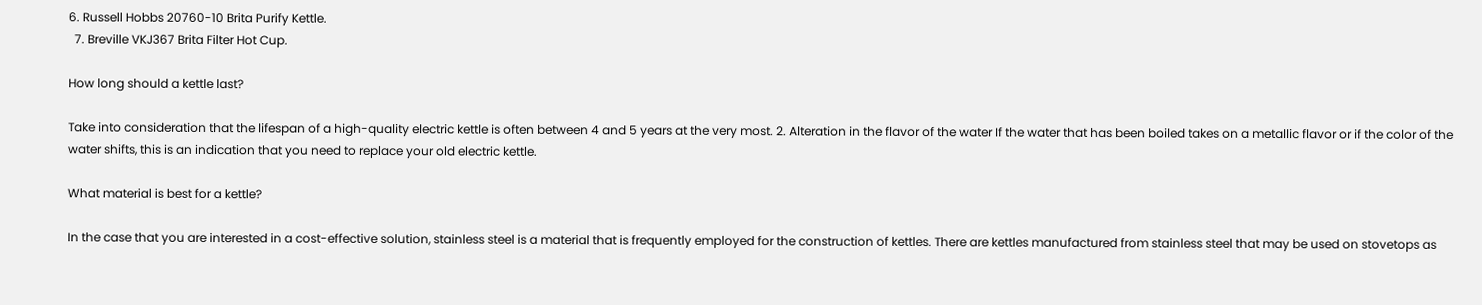6. Russell Hobbs 20760-10 Brita Purify Kettle.
  7. Breville VKJ367 Brita Filter Hot Cup.

How long should a kettle last?

Take into consideration that the lifespan of a high-quality electric kettle is often between 4 and 5 years at the very most. 2. Alteration in the flavor of the water If the water that has been boiled takes on a metallic flavor or if the color of the water shifts, this is an indication that you need to replace your old electric kettle.

What material is best for a kettle?

In the case that you are interested in a cost-effective solution, stainless steel is a material that is frequently employed for the construction of kettles. There are kettles manufactured from stainless steel that may be used on stovetops as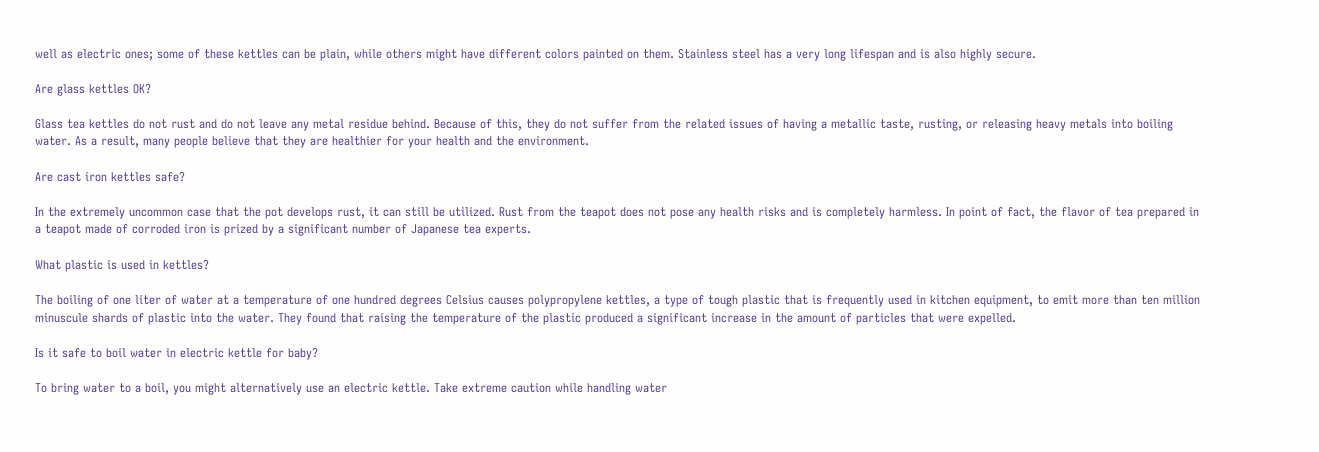well as electric ones; some of these kettles can be plain, while others might have different colors painted on them. Stainless steel has a very long lifespan and is also highly secure.

Are glass kettles OK?

Glass tea kettles do not rust and do not leave any metal residue behind. Because of this, they do not suffer from the related issues of having a metallic taste, rusting, or releasing heavy metals into boiling water. As a result, many people believe that they are healthier for your health and the environment.

Are cast iron kettles safe?

In the extremely uncommon case that the pot develops rust, it can still be utilized. Rust from the teapot does not pose any health risks and is completely harmless. In point of fact, the flavor of tea prepared in a teapot made of corroded iron is prized by a significant number of Japanese tea experts.

What plastic is used in kettles?

The boiling of one liter of water at a temperature of one hundred degrees Celsius causes polypropylene kettles, a type of tough plastic that is frequently used in kitchen equipment, to emit more than ten million minuscule shards of plastic into the water. They found that raising the temperature of the plastic produced a significant increase in the amount of particles that were expelled.

Is it safe to boil water in electric kettle for baby?

To bring water to a boil, you might alternatively use an electric kettle. Take extreme caution while handling water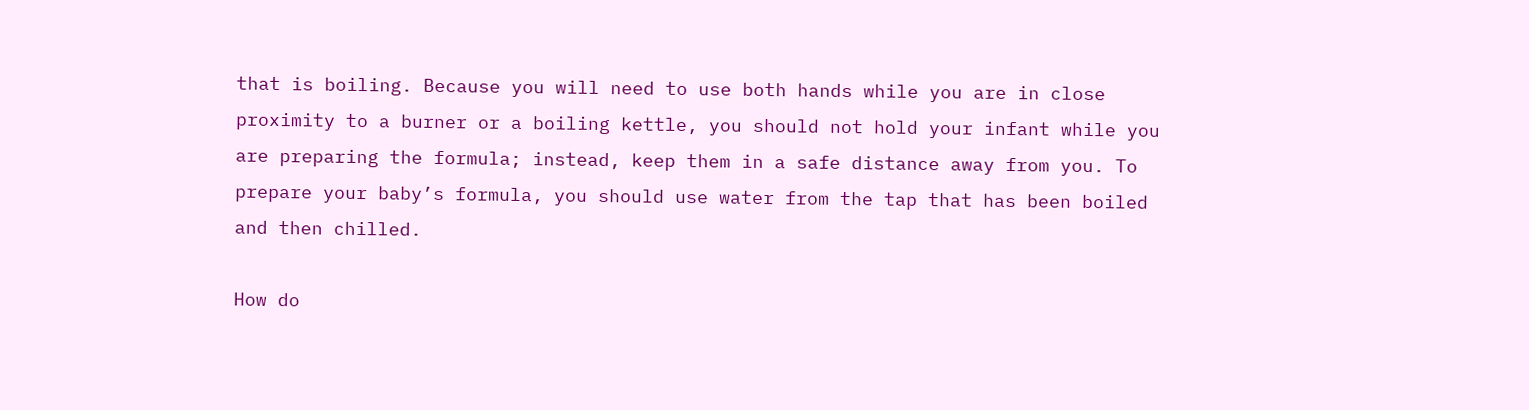that is boiling. Because you will need to use both hands while you are in close proximity to a burner or a boiling kettle, you should not hold your infant while you are preparing the formula; instead, keep them in a safe distance away from you. To prepare your baby’s formula, you should use water from the tap that has been boiled and then chilled.

How do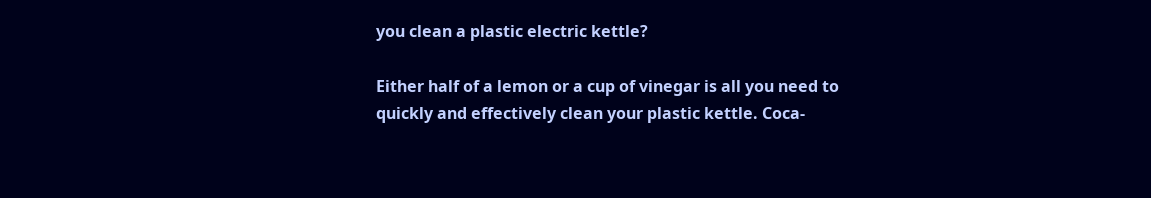you clean a plastic electric kettle?

Either half of a lemon or a cup of vinegar is all you need to quickly and effectively clean your plastic kettle. Coca-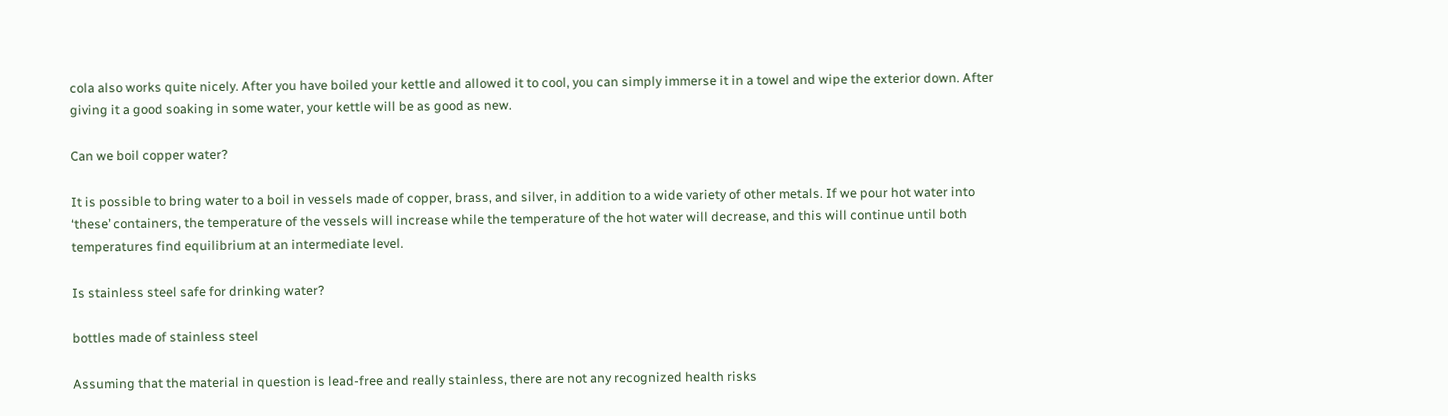cola also works quite nicely. After you have boiled your kettle and allowed it to cool, you can simply immerse it in a towel and wipe the exterior down. After giving it a good soaking in some water, your kettle will be as good as new.

Can we boil copper water?

It is possible to bring water to a boil in vessels made of copper, brass, and silver, in addition to a wide variety of other metals. If we pour hot water into ‘these’ containers, the temperature of the vessels will increase while the temperature of the hot water will decrease, and this will continue until both temperatures find equilibrium at an intermediate level.

Is stainless steel safe for drinking water?

bottles made of stainless steel

Assuming that the material in question is lead-free and really stainless, there are not any recognized health risks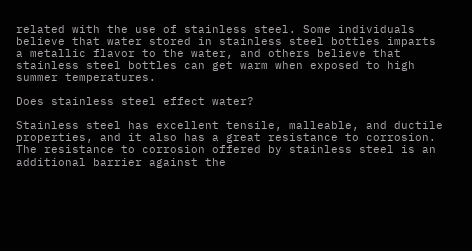related with the use of stainless steel. Some individuals believe that water stored in stainless steel bottles imparts a metallic flavor to the water, and others believe that stainless steel bottles can get warm when exposed to high summer temperatures.

Does stainless steel effect water?

Stainless steel has excellent tensile, malleable, and ductile properties, and it also has a great resistance to corrosion. The resistance to corrosion offered by stainless steel is an additional barrier against the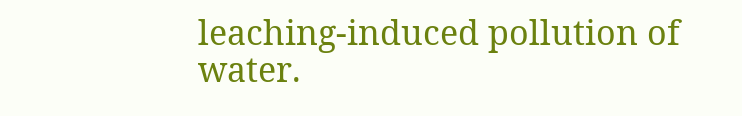leaching-induced pollution of water.